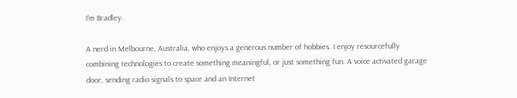I'm Bradley.

A nerd in Melbourne, Australia, who enjoys a generous number of hobbies. I enjoy resourcefully combining technologies to create something meaningful, or just something fun. A voice activated garage door, sending radio signals to space and an Internet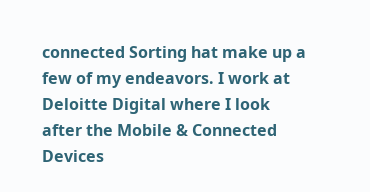connected Sorting hat make up a few of my endeavors. I work at Deloitte Digital where I look after the Mobile & Connected Devices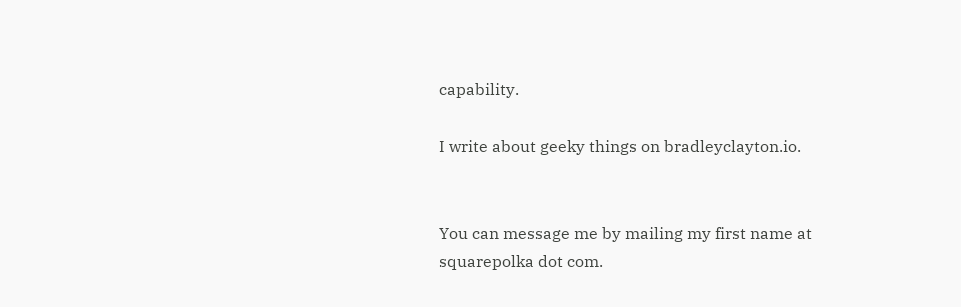capability.

I write about geeky things on bradleyclayton.io.


You can message me by mailing my first name at squarepolka dot com.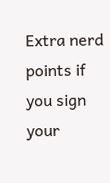Extra nerd points if you sign your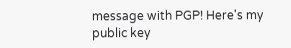message with PGP! Here's my public key